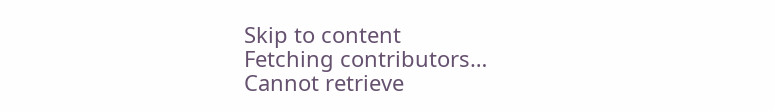Skip to content
Fetching contributors…
Cannot retrieve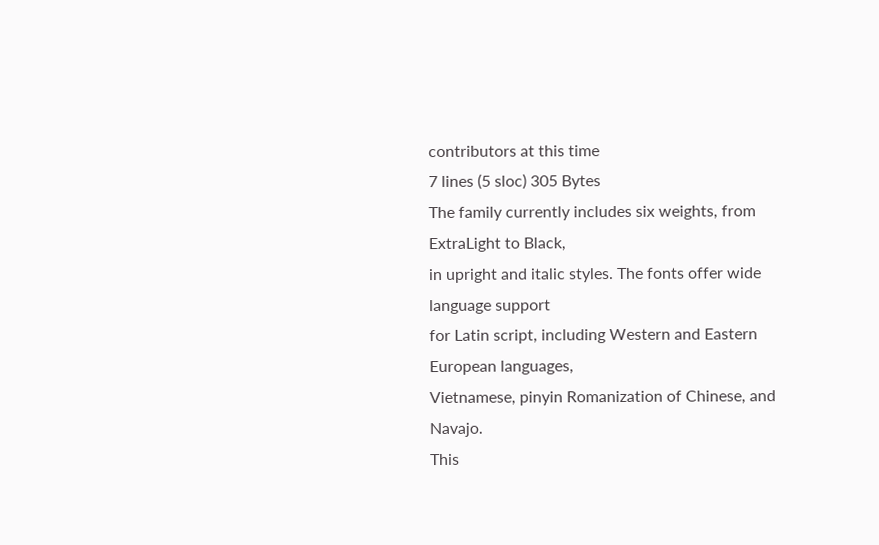contributors at this time
7 lines (5 sloc) 305 Bytes
The family currently includes six weights, from ExtraLight to Black,
in upright and italic styles. The fonts offer wide language support
for Latin script, including Western and Eastern European languages,
Vietnamese, pinyin Romanization of Chinese, and Navajo.
This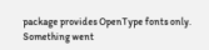package provides OpenType fonts only.
Something went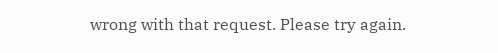wrong with that request. Please try again.